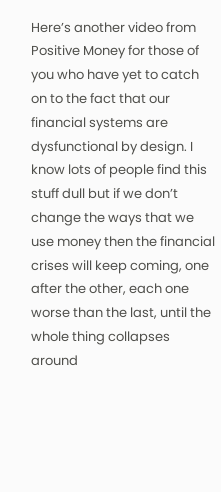Here’s another video from Positive Money for those of you who have yet to catch on to the fact that our financial systems are dysfunctional by design. I know lots of people find this stuff dull but if we don’t change the ways that we use money then the financial crises will keep coming, one after the other, each one worse than the last, until the whole thing collapses around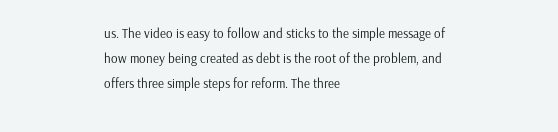us. The video is easy to follow and sticks to the simple message of how money being created as debt is the root of the problem, and offers three simple steps for reform. The three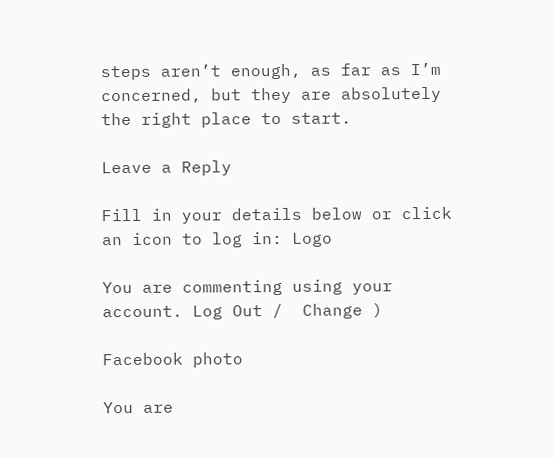steps aren’t enough, as far as I’m concerned, but they are absolutely the right place to start.

Leave a Reply

Fill in your details below or click an icon to log in: Logo

You are commenting using your account. Log Out /  Change )

Facebook photo

You are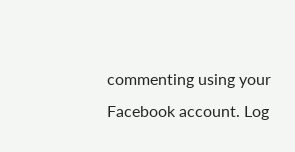commenting using your Facebook account. Log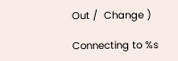Out /  Change )

Connecting to %s